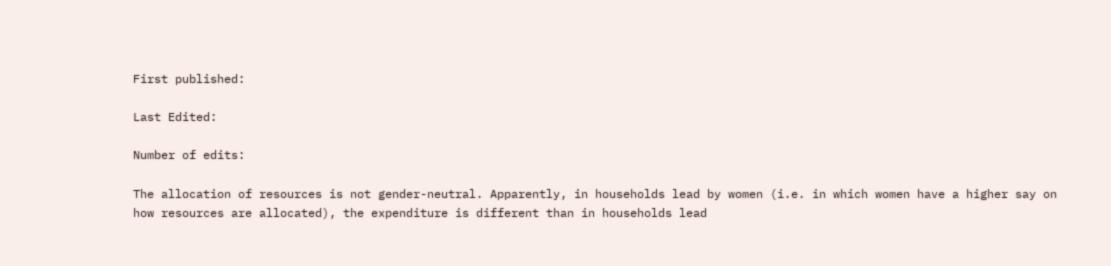First published:

Last Edited:

Number of edits:

The allocation of resources is not gender-neutral. Apparently, in households lead by women (i.e. in which women have a higher say on how resources are allocated), the expenditure is different than in households lead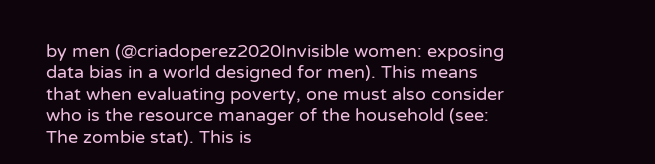by men (@criadoperez2020Invisible women: exposing data bias in a world designed for men). This means that when evaluating poverty, one must also consider who is the resource manager of the household (see: The zombie stat). This is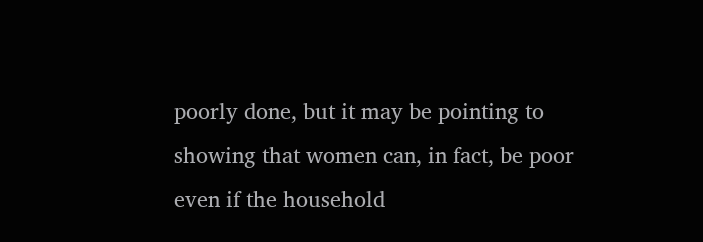poorly done, but it may be pointing to showing that women can, in fact, be poor even if the household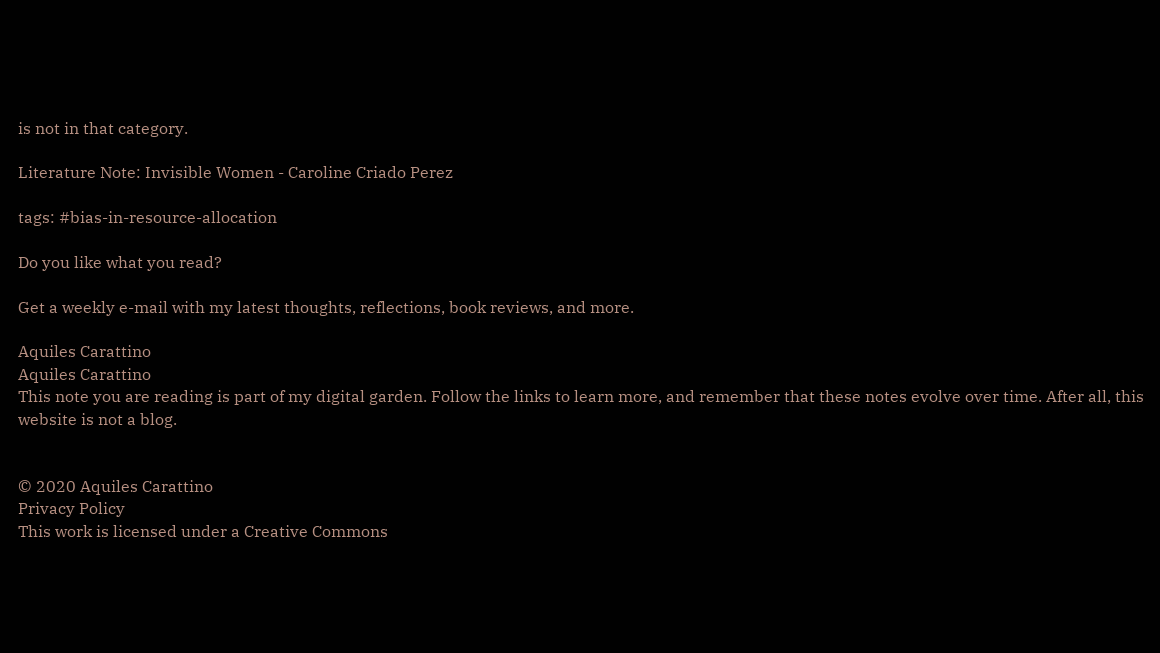is not in that category.

Literature Note: Invisible Women - Caroline Criado Perez

tags: #bias-in-resource-allocation

Do you like what you read?

Get a weekly e-mail with my latest thoughts, reflections, book reviews, and more.

Aquiles Carattino
Aquiles Carattino
This note you are reading is part of my digital garden. Follow the links to learn more, and remember that these notes evolve over time. After all, this website is not a blog.


© 2020 Aquiles Carattino
Privacy Policy
This work is licensed under a Creative Commons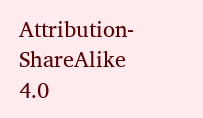Attribution-ShareAlike 4.0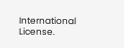International License.